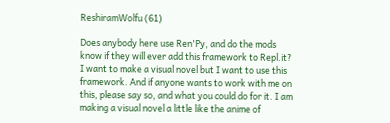ReshiramWolfu (61)

Does anybody here use Ren'Py, and do the mods know if they will ever add this framework to Repl.it? I want to make a visual novel but I want to use this framework. And if anyone wants to work with me on this, please say so, and what you could do for it. I am making a visual novel a little like the anime of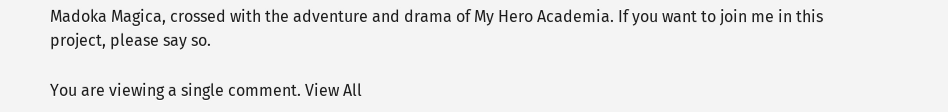Madoka Magica, crossed with the adventure and drama of My Hero Academia. If you want to join me in this project, please say so.

You are viewing a single comment. View All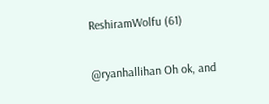ReshiramWolfu (61)

@ryanhallihan Oh ok, and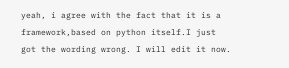yeah, i agree with the fact that it is a framework,based on python itself.I just got the wording wrong. I will edit it now.